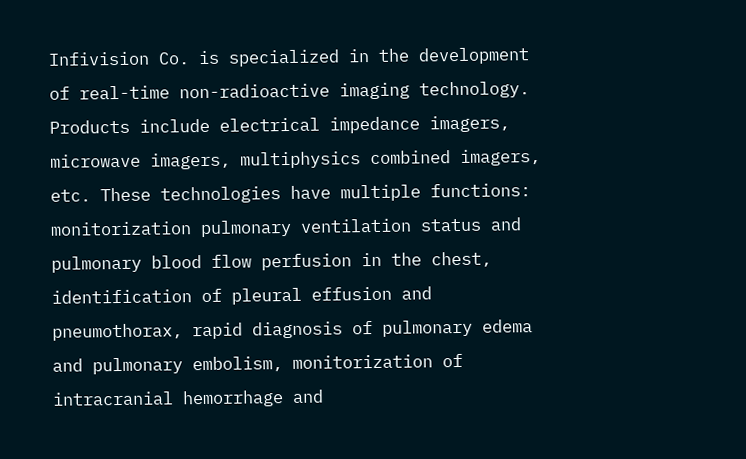Infivision Co. is specialized in the development of real-time non-radioactive imaging technology. Products include electrical impedance imagers, microwave imagers, multiphysics combined imagers, etc. These technologies have multiple functions: monitorization pulmonary ventilation status and pulmonary blood flow perfusion in the chest, identification of pleural effusion and pneumothorax, rapid diagnosis of pulmonary edema and pulmonary embolism, monitorization of intracranial hemorrhage and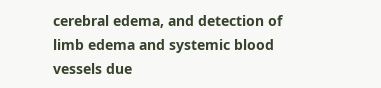cerebral edema, and detection of limb edema and systemic blood vessels due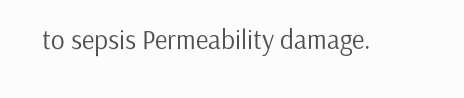to sepsis Permeability damage.